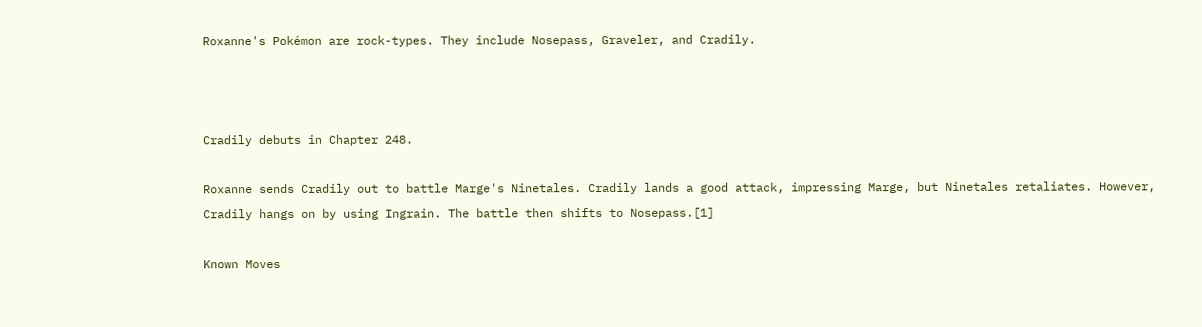Roxanne's Pokémon are rock-types. They include Nosepass, Graveler, and Cradily.



Cradily debuts in Chapter 248.

Roxanne sends Cradily out to battle Marge's Ninetales. Cradily lands a good attack, impressing Marge, but Ninetales retaliates. However, Cradily hangs on by using Ingrain. The battle then shifts to Nosepass.[1]

Known Moves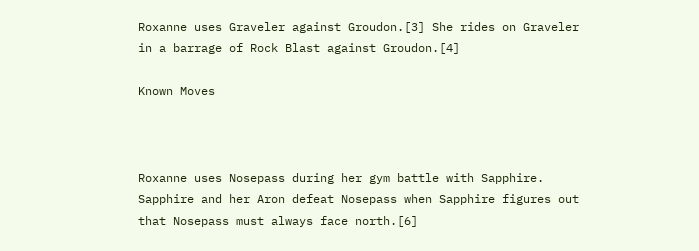Roxanne uses Graveler against Groudon.[3] She rides on Graveler in a barrage of Rock Blast against Groudon.[4]

Known Moves



Roxanne uses Nosepass during her gym battle with Sapphire. Sapphire and her Aron defeat Nosepass when Sapphire figures out that Nosepass must always face north.[6]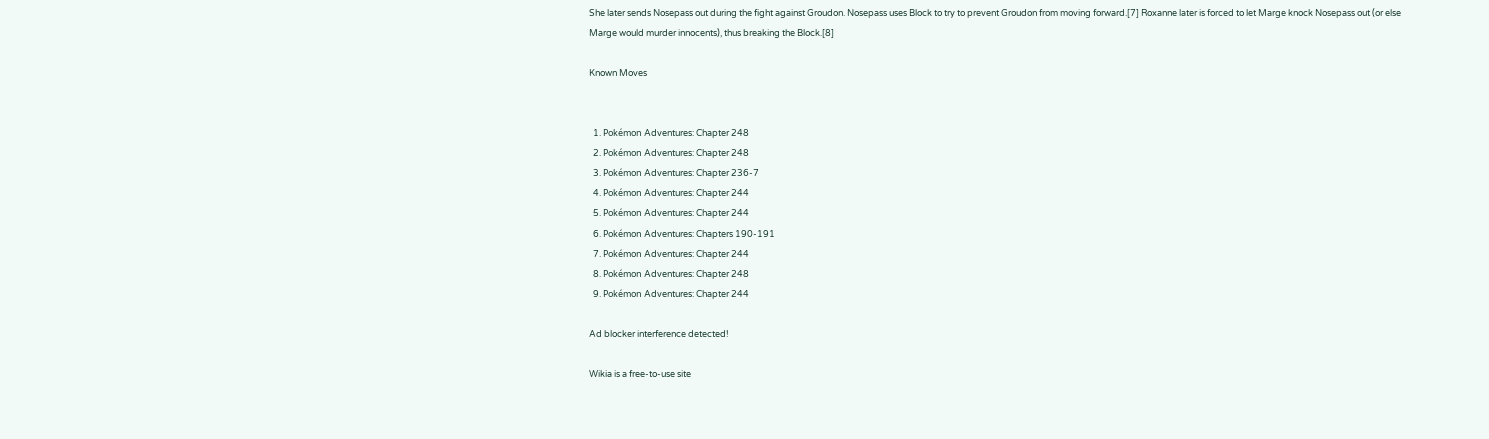She later sends Nosepass out during the fight against Groudon. Nosepass uses Block to try to prevent Groudon from moving forward.[7] Roxanne later is forced to let Marge knock Nosepass out (or else Marge would murder innocents), thus breaking the Block.[8]

Known Moves


  1. Pokémon Adventures: Chapter 248
  2. Pokémon Adventures: Chapter 248
  3. Pokémon Adventures: Chapter 236-7
  4. Pokémon Adventures: Chapter 244
  5. Pokémon Adventures: Chapter 244
  6. Pokémon Adventures: Chapters 190-191
  7. Pokémon Adventures: Chapter 244
  8. Pokémon Adventures: Chapter 248
  9. Pokémon Adventures: Chapter 244

Ad blocker interference detected!

Wikia is a free-to-use site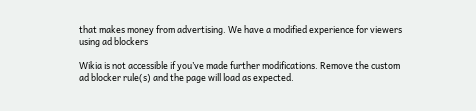that makes money from advertising. We have a modified experience for viewers using ad blockers

Wikia is not accessible if you’ve made further modifications. Remove the custom ad blocker rule(s) and the page will load as expected.